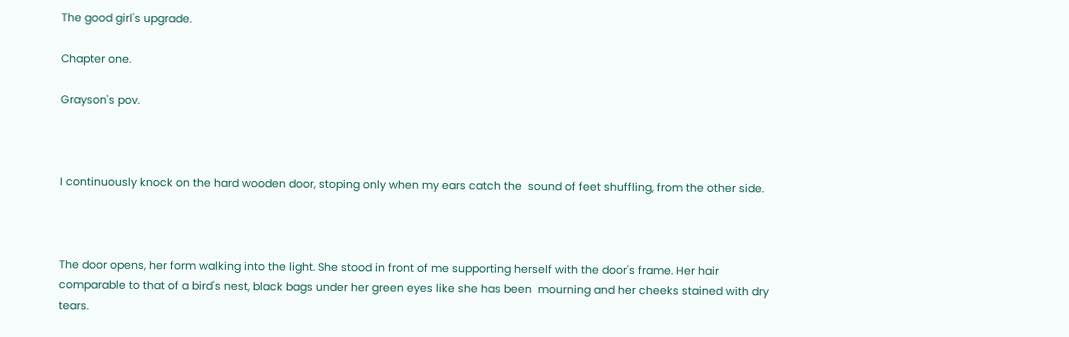The good girl's upgrade.

Chapter one.

Grayson's pov.



I continuously knock on the hard wooden door, stoping only when my ears catch the  sound of feet shuffling, from the other side.



The door opens, her form walking into the light. She stood in front of me supporting herself with the door's frame. Her hair comparable to that of a bird's nest, black bags under her green eyes like she has been  mourning and her cheeks stained with dry tears.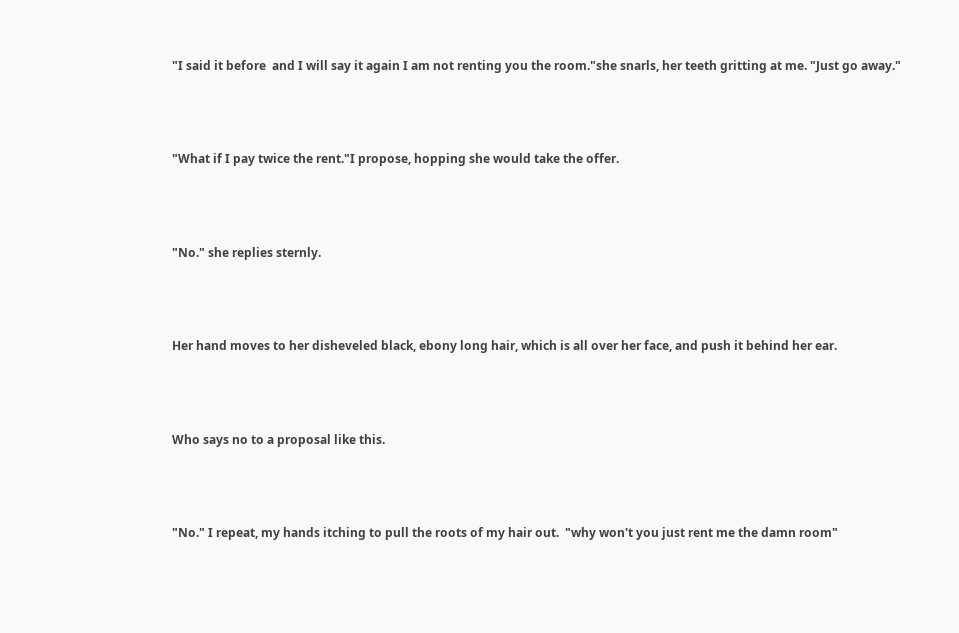"I said it before  and I will say it again I am not renting you the room."she snarls, her teeth gritting at me. "Just go away."



"What if I pay twice the rent."I propose, hopping she would take the offer.



"No." she replies sternly.



Her hand moves to her disheveled black, ebony long hair, which is all over her face, and push it behind her ear.



Who says no to a proposal like this.



"No." I repeat, my hands itching to pull the roots of my hair out.  "why won't you just rent me the damn room"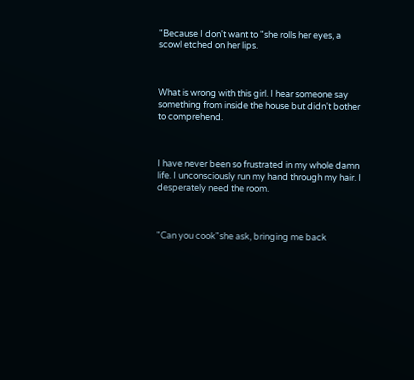"Because I don't want to "she rolls her eyes, a scowl etched on her lips.



What is wrong with this girl. I hear someone say something from inside the house but didn't bother to comprehend.



I have never been so frustrated in my whole damn life. I unconsciously run my hand through my hair. I desperately need the room.



"Can you cook"she ask, bringing me back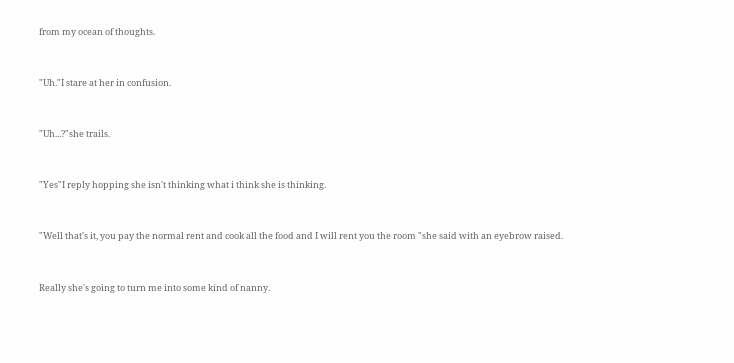from my ocean of thoughts.



"Uh."I stare at her in confusion.



"Uh...?"she trails.



"Yes"I reply hopping she isn't thinking what i think she is thinking.



"Well that's it, you pay the normal rent and cook all the food and I will rent you the room "she said with an eyebrow raised.



Really she's going to turn me into some kind of nanny.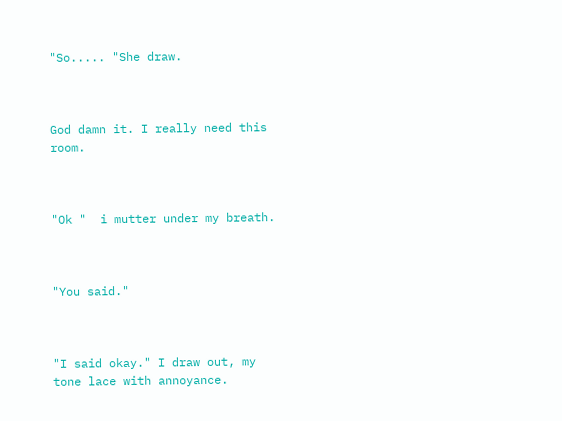"So..... "She draw.



God damn it. I really need this room.



"Ok "  i mutter under my breath.



"You said."



"I said okay." I draw out, my tone lace with annoyance.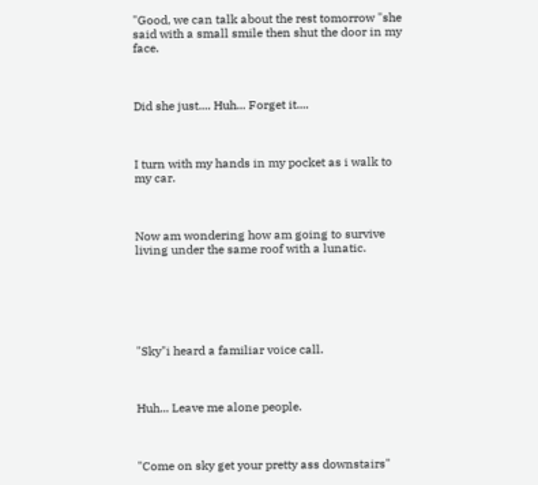"Good, we can talk about the rest tomorrow "she said with a small smile then shut the door in my face.



Did she just.... Huh... Forget it....



I turn with my hands in my pocket as i walk to my car.



Now am wondering how am going to survive living under the same roof with a lunatic.






"Sky"i heard a familiar voice call.



Huh... Leave me alone people.



"Come on sky get your pretty ass downstairs"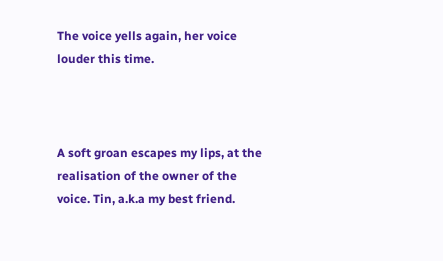The voice yells again, her voice louder this time.



A soft groan escapes my lips, at the realisation of the owner of the voice. Tin, a.k.a my best friend.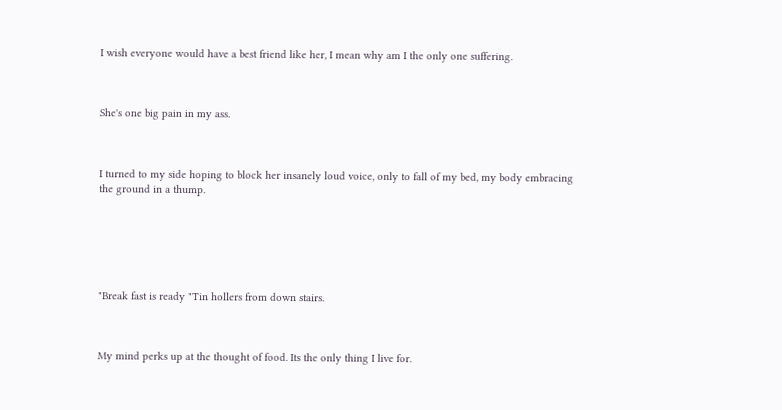I wish everyone would have a best friend like her, I mean why am I the only one suffering.



She's one big pain in my ass.



I turned to my side hoping to block her insanely loud voice, only to fall of my bed, my body embracing the ground in a thump.






"Break fast is ready "Tin hollers from down stairs.



My mind perks up at the thought of food. Its the only thing I live for.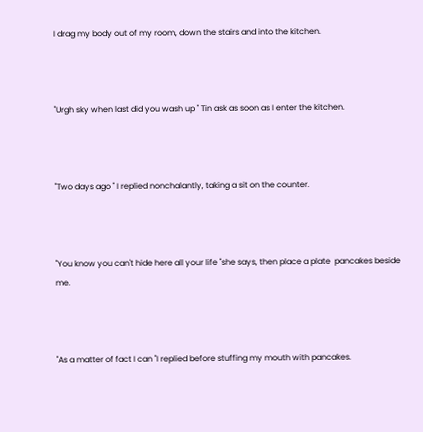I drag my body out of my room, down the stairs and into the kitchen.



"Urgh sky when last did you wash up " Tin ask as soon as I enter the kitchen.



"Two days ago " I replied nonchalantly, taking a sit on the counter.



"You know you can't hide here all your life "she says, then place a plate  pancakes beside me.



"As a matter of fact I can "I replied before stuffing my mouth with pancakes.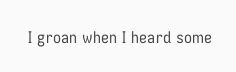I groan when I heard some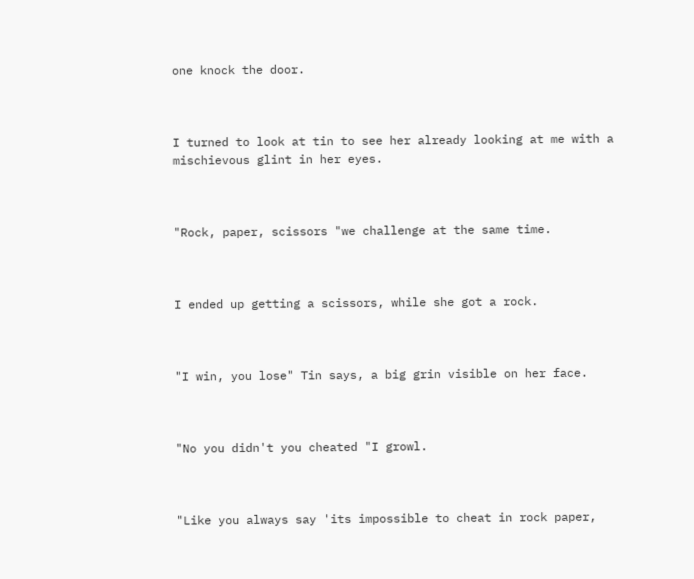one knock the door.



I turned to look at tin to see her already looking at me with a mischievous glint in her eyes.



"Rock, paper, scissors "we challenge at the same time.



I ended up getting a scissors, while she got a rock.



"I win, you lose" Tin says, a big grin visible on her face.



"No you didn't you cheated "I growl.



"Like you always say 'its impossible to cheat in rock paper,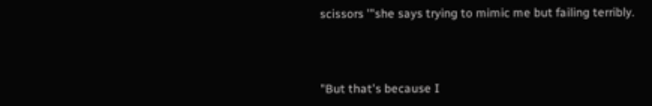scissors '"she says trying to mimic me but failing terribly.



"But that's because I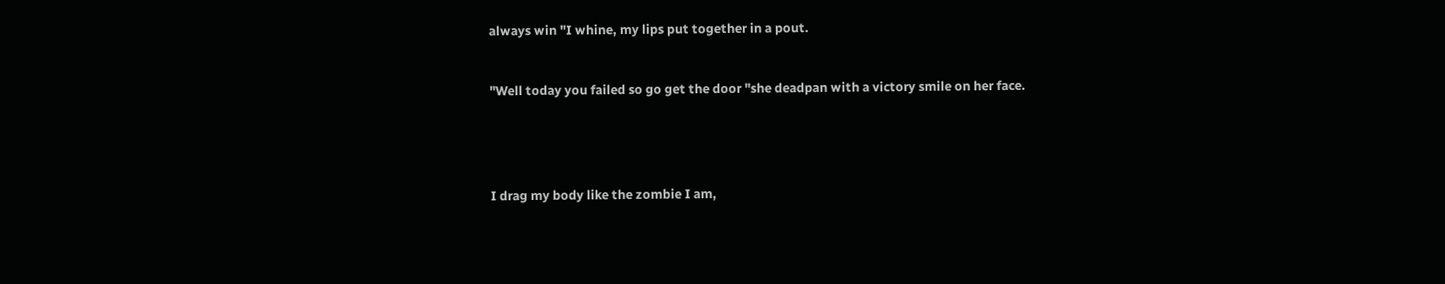always win "I whine, my lips put together in a pout.



"Well today you failed so go get the door "she deadpan with a victory smile on her face.






I drag my body like the zombie I am,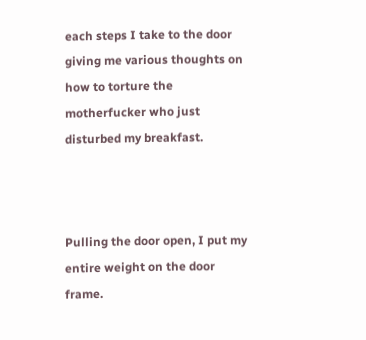each steps I take to the door giving me various thoughts on how to torture the motherfucker who just disturbed my breakfast.



Pulling the door open, I put my entire weight on the door frame.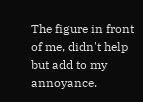The figure in front of me, didn't help but add to my annoyance.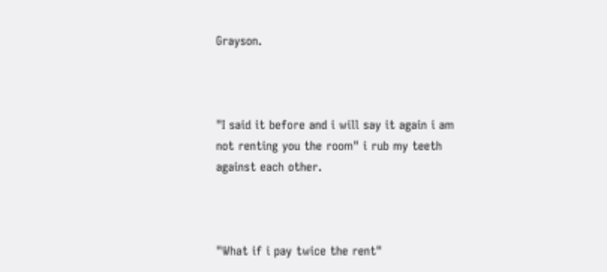Grayson.



"I said it before and i will say it again i am not renting you the room" i rub my teeth against each other.



"What if i pay twice the rent"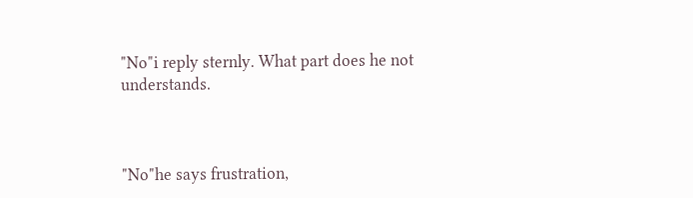"No"i reply sternly. What part does he not understands.



"No"he says frustration,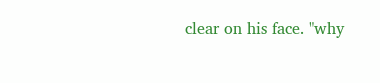clear on his face. "why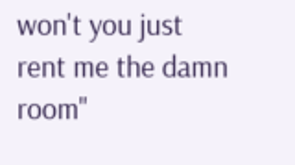won't you just rent me the damn room"